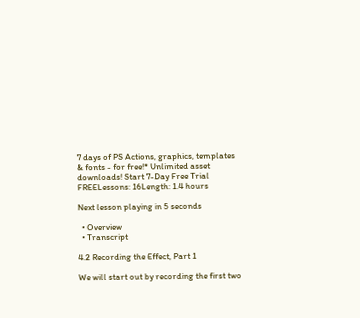7 days of PS Actions, graphics, templates & fonts - for free!* Unlimited asset downloads! Start 7-Day Free Trial
FREELessons: 16Length: 1.4 hours

Next lesson playing in 5 seconds

  • Overview
  • Transcript

4.2 Recording the Effect, Part 1

We will start out by recording the first two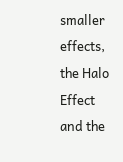smaller effects, the Halo Effect and the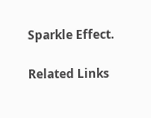Sparkle Effect.

Related Links